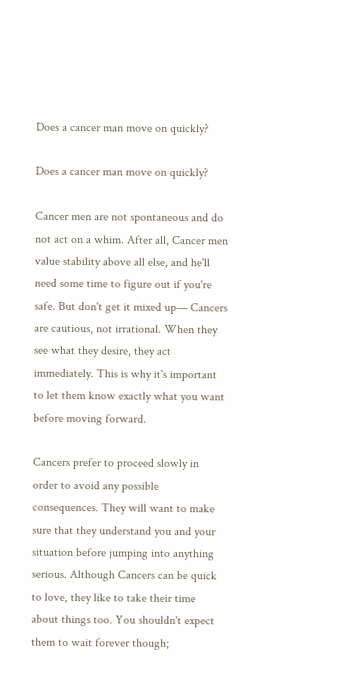Does a cancer man move on quickly?

Does a cancer man move on quickly?

Cancer men are not spontaneous and do not act on a whim. After all, Cancer men value stability above all else, and he'll need some time to figure out if you're safe. But don't get it mixed up— Cancers are cautious, not irrational. When they see what they desire, they act immediately. This is why it's important to let them know exactly what you want before moving forward.

Cancers prefer to proceed slowly in order to avoid any possible consequences. They will want to make sure that they understand you and your situation before jumping into anything serious. Although Cancers can be quick to love, they like to take their time about things too. You shouldn't expect them to wait forever though;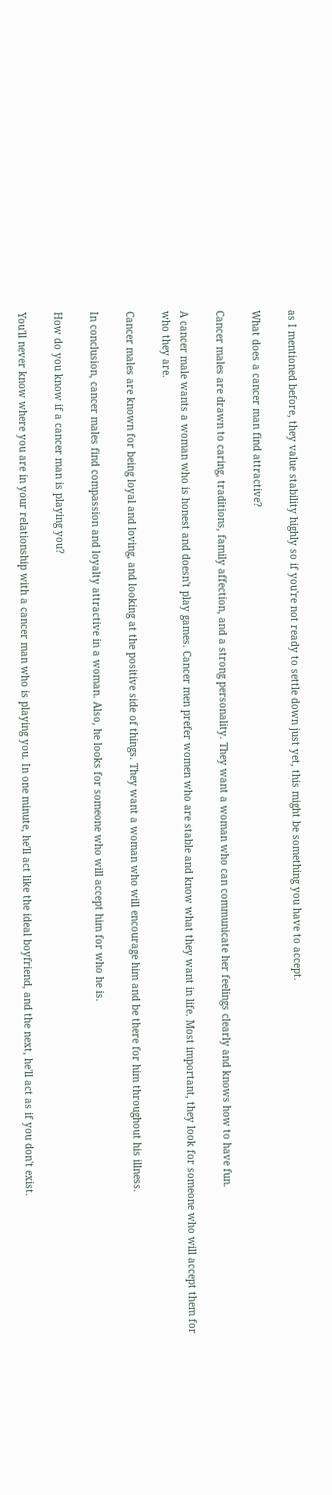as I mentioned before, they value stability highly so if you're not ready to settle down just yet, this might be something you have to accept.

What does a cancer man find attractive?

Cancer males are drawn to caring, traditions, family affection, and a strong personality. They want a woman who can communicate her feelings clearly and knows how to have fun.

A cancer male wants a woman who is honest and doesn't play games. Cancer men prefer women who are stable and know what they want in life. Most important, they look for someone who will accept them for who they are.

Cancer males are known for being loyal and loving, and looking at the positive side of things. They want a woman who will encourage him and be there for him throughout his illness.

In conclusion, cancer males find compassion and loyalty attractive in a woman. Also, he looks for someone who will accept him for who he is.

How do you know if a cancer man is playing you?

You'll never know where you are in your relationship with a cancer man who is playing you. In one minute, he'll act like the ideal boyfriend, and the next, he'll act as if you don't exist.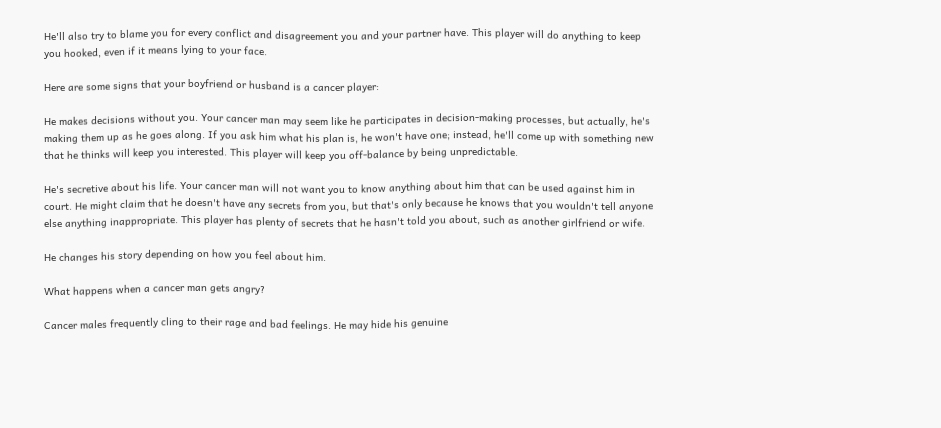He'll also try to blame you for every conflict and disagreement you and your partner have. This player will do anything to keep you hooked, even if it means lying to your face.

Here are some signs that your boyfriend or husband is a cancer player:

He makes decisions without you. Your cancer man may seem like he participates in decision-making processes, but actually, he's making them up as he goes along. If you ask him what his plan is, he won't have one; instead, he'll come up with something new that he thinks will keep you interested. This player will keep you off-balance by being unpredictable.

He's secretive about his life. Your cancer man will not want you to know anything about him that can be used against him in court. He might claim that he doesn't have any secrets from you, but that's only because he knows that you wouldn't tell anyone else anything inappropriate. This player has plenty of secrets that he hasn't told you about, such as another girlfriend or wife.

He changes his story depending on how you feel about him.

What happens when a cancer man gets angry?

Cancer males frequently cling to their rage and bad feelings. He may hide his genuine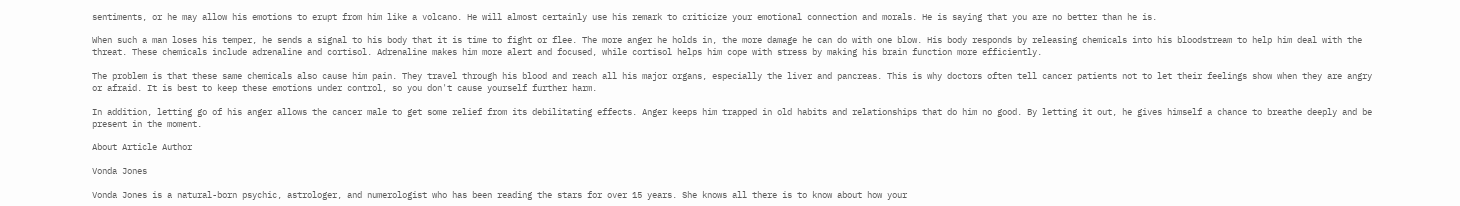sentiments, or he may allow his emotions to erupt from him like a volcano. He will almost certainly use his remark to criticize your emotional connection and morals. He is saying that you are no better than he is.

When such a man loses his temper, he sends a signal to his body that it is time to fight or flee. The more anger he holds in, the more damage he can do with one blow. His body responds by releasing chemicals into his bloodstream to help him deal with the threat. These chemicals include adrenaline and cortisol. Adrenaline makes him more alert and focused, while cortisol helps him cope with stress by making his brain function more efficiently.

The problem is that these same chemicals also cause him pain. They travel through his blood and reach all his major organs, especially the liver and pancreas. This is why doctors often tell cancer patients not to let their feelings show when they are angry or afraid. It is best to keep these emotions under control, so you don't cause yourself further harm.

In addition, letting go of his anger allows the cancer male to get some relief from its debilitating effects. Anger keeps him trapped in old habits and relationships that do him no good. By letting it out, he gives himself a chance to breathe deeply and be present in the moment.

About Article Author

Vonda Jones

Vonda Jones is a natural-born psychic, astrologer, and numerologist who has been reading the stars for over 15 years. She knows all there is to know about how your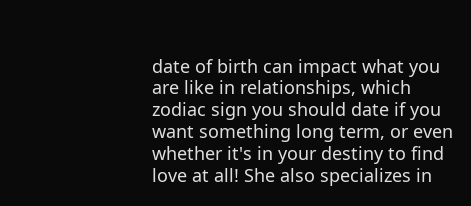date of birth can impact what you are like in relationships, which zodiac sign you should date if you want something long term, or even whether it's in your destiny to find love at all! She also specializes in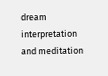dream interpretation and meditation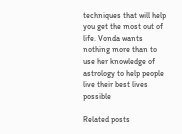techniques that will help you get the most out of life. Vonda wants nothing more than to use her knowledge of astrology to help people live their best lives possible

Related posts